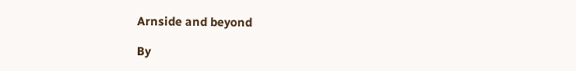Arnside and beyond

By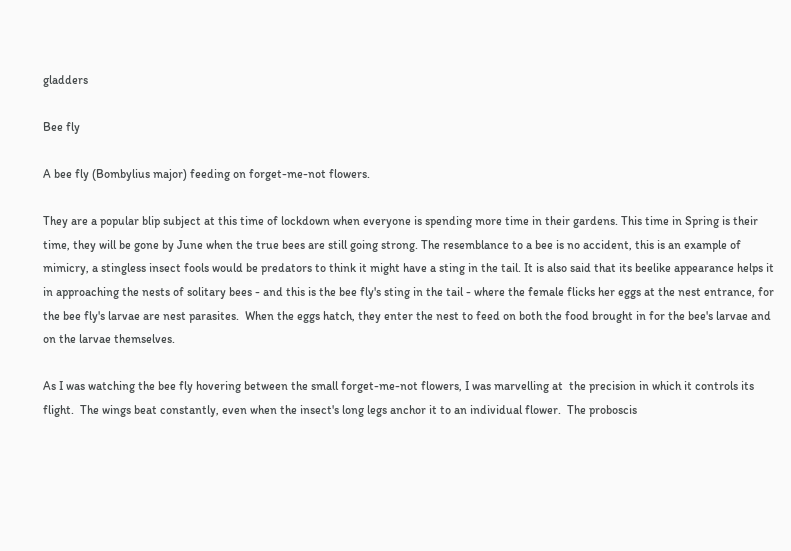gladders

Bee fly

A bee fly (Bombylius major) feeding on forget-me-not flowers.

They are a popular blip subject at this time of lockdown when everyone is spending more time in their gardens. This time in Spring is their time, they will be gone by June when the true bees are still going strong. The resemblance to a bee is no accident, this is an example of mimicry, a stingless insect fools would be predators to think it might have a sting in the tail. It is also said that its beelike appearance helps it in approaching the nests of solitary bees - and this is the bee fly's sting in the tail - where the female flicks her eggs at the nest entrance, for the bee fly's larvae are nest parasites.  When the eggs hatch, they enter the nest to feed on both the food brought in for the bee's larvae and on the larvae themselves.

As I was watching the bee fly hovering between the small forget-me-not flowers, I was marvelling at  the precision in which it controls its flight.  The wings beat constantly, even when the insect's long legs anchor it to an individual flower.  The proboscis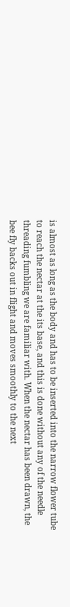is almost as long as the body and has to be inserted into the narrow flower tube to reach the nectar at the its base, and this is done without any of the needle threading fumbling we are familiar with. When the nectar has been drawn, the bee fly backs out in flight and moves smoothly to the next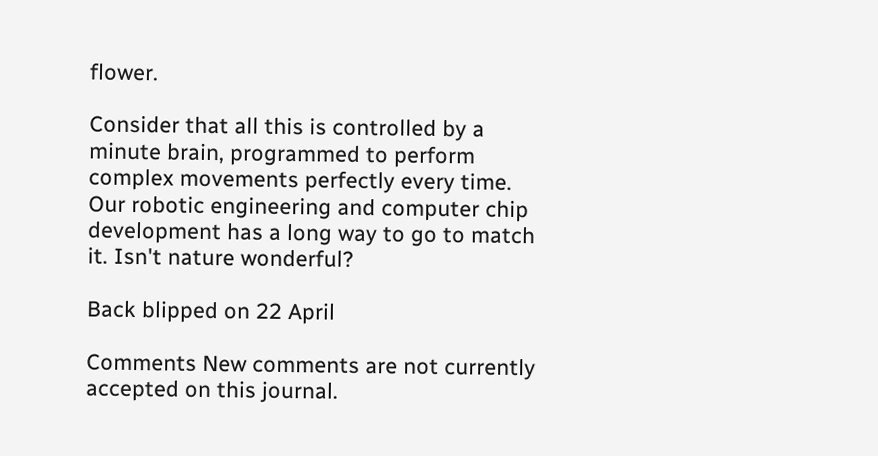flower.

Consider that all this is controlled by a minute brain, programmed to perform complex movements perfectly every time.  Our robotic engineering and computer chip development has a long way to go to match it. Isn't nature wonderful?

Back blipped on 22 April

Comments New comments are not currently accepted on this journal.